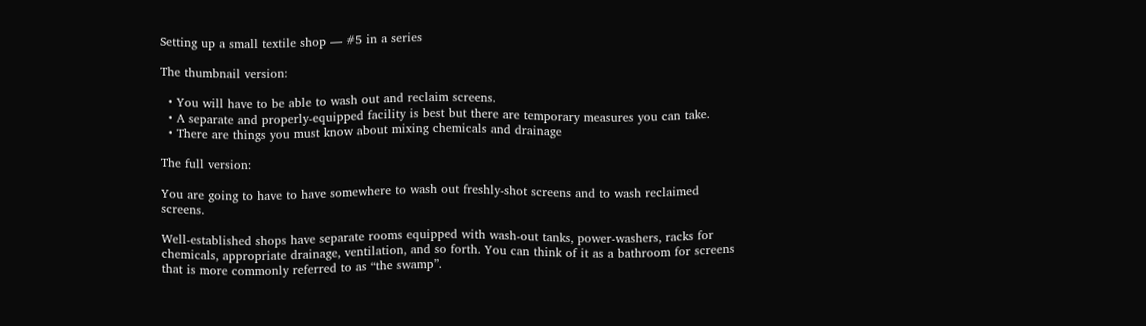Setting up a small textile shop — #5 in a series

The thumbnail version:

  • You will have to be able to wash out and reclaim screens.
  • A separate and properly-equipped facility is best but there are temporary measures you can take.
  • There are things you must know about mixing chemicals and drainage

The full version:

You are going to have to have somewhere to wash out freshly-shot screens and to wash reclaimed screens.

Well-established shops have separate rooms equipped with wash-out tanks, power-washers, racks for chemicals, appropriate drainage, ventilation, and so forth. You can think of it as a bathroom for screens that is more commonly referred to as “the swamp”.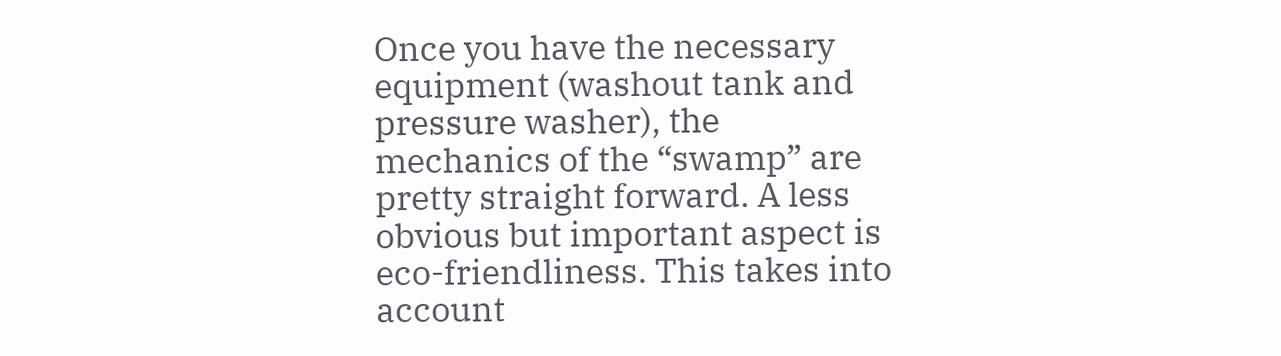Once you have the necessary equipment (washout tank and pressure washer), the mechanics of the “swamp” are pretty straight forward. A less obvious but important aspect is eco-friendliness. This takes into account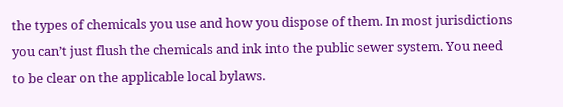the types of chemicals you use and how you dispose of them. In most jurisdictions you can’t just flush the chemicals and ink into the public sewer system. You need to be clear on the applicable local bylaws.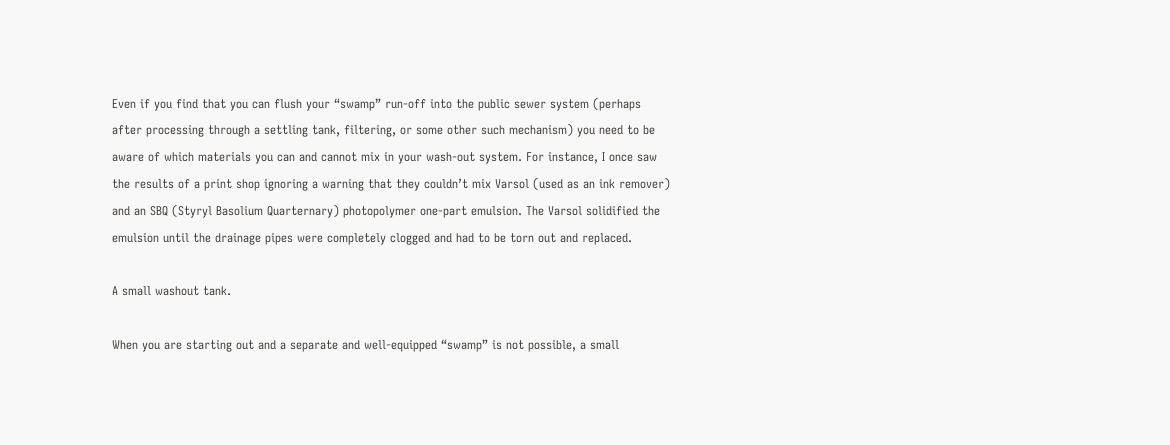Even if you find that you can flush your “swamp” run-off into the public sewer system (perhaps after processing through a settling tank, filtering, or some other such mechanism) you need to be aware of which materials you can and cannot mix in your wash-out system. For instance, I once saw the results of a print shop ignoring a warning that they couldn’t mix Varsol (used as an ink remover) and an SBQ (Styryl Basolium Quarternary) photopolymer one-part emulsion. The Varsol solidified the emulsion until the drainage pipes were completely clogged and had to be torn out and replaced.

A small washout tank.

When you are starting out and a separate and well-equipped “swamp” is not possible, a small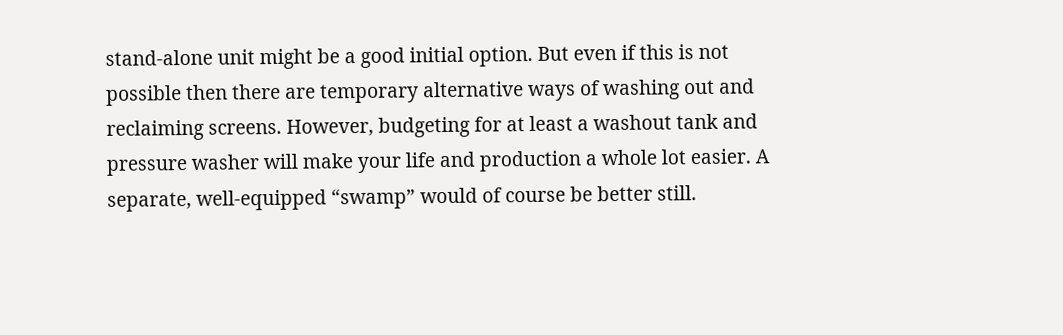stand-alone unit might be a good initial option. But even if this is not possible then there are temporary alternative ways of washing out and reclaiming screens. However, budgeting for at least a washout tank and pressure washer will make your life and production a whole lot easier. A separate, well-equipped “swamp” would of course be better still.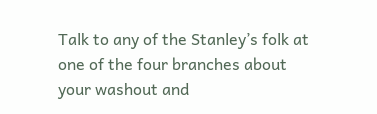Talk to any of the Stanley’s folk at one of the four branches about your washout and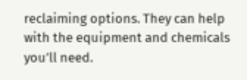reclaiming options. They can help with the equipment and chemicals you’ll need.